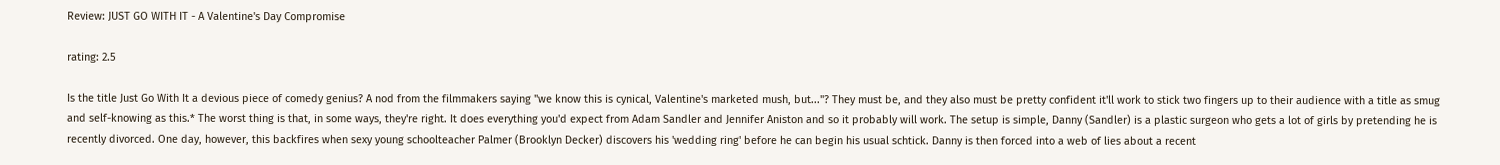Review: JUST GO WITH IT - A Valentine's Day Compromise

rating: 2.5

Is the title Just Go With It a devious piece of comedy genius? A nod from the filmmakers saying "we know this is cynical, Valentine's marketed mush, but..."? They must be, and they also must be pretty confident it'll work to stick two fingers up to their audience with a title as smug and self-knowing as this.* The worst thing is that, in some ways, they're right. It does everything you'd expect from Adam Sandler and Jennifer Aniston and so it probably will work. The setup is simple, Danny (Sandler) is a plastic surgeon who gets a lot of girls by pretending he is recently divorced. One day, however, this backfires when sexy young schoolteacher Palmer (Brooklyn Decker) discovers his 'wedding ring' before he can begin his usual schtick. Danny is then forced into a web of lies about a recent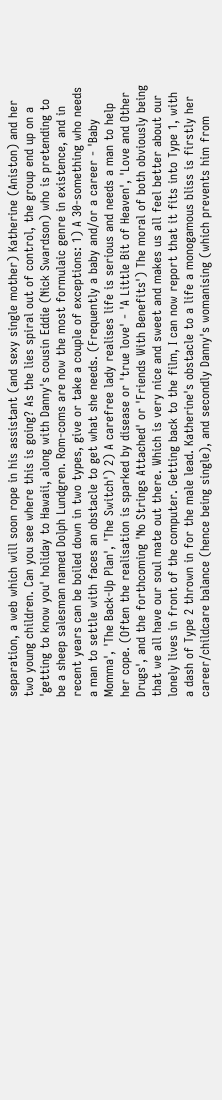separation, a web which will soon rope in his assistant (and sexy single mother) Katherine (Aniston) and her two young children. Can you see where this is going? As the lies spiral out of control, the group end up on a 'getting to know you' holiday to Hawaii, along with Danny's cousin Eddie (Nick Swardson) who is pretending to be a sheep salesman named Dolph Lundgren. Rom-coms are now the most formulaic genre in existence, and in recent years can be boiled down in two types, give or take a couple of exceptions: 1) A 30-something who needs a man to settle with faces an obstacle to get what she needs. (Frequently a baby and/or a career - 'Baby Momma', 'The Back-Up Plan', 'The Switch') 2) A carefree lady realises life is serious and needs a man to help her cope. (Often the realisation is sparked by disease or 'true love' - 'A Little Bit of Heaven', 'Love and Other Drugs', and the forthcoming 'No Strings Attached' or 'Friends With Benefits') The moral of both obviously being that we all have our soul mate out there. Which is very nice and sweet and makes us all feel better about our lonely lives in front of the computer. Getting back to the film, I can now report that it fits into Type 1, with a dash of Type 2 thrown in for the male lead. Katherine's obstacle to a life a monogamous bliss is firstly her career/childcare balance (hence being single), and secondly Danny's womanising (which prevents him from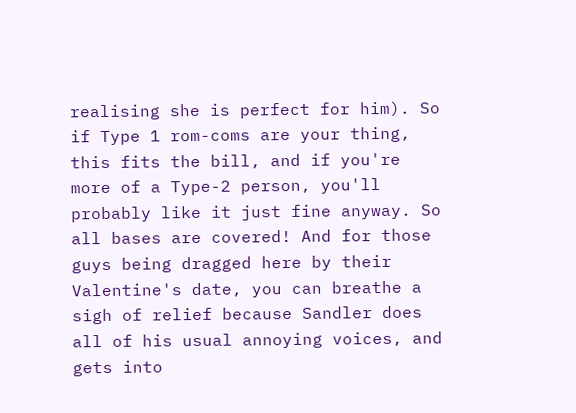realising she is perfect for him). So if Type 1 rom-coms are your thing, this fits the bill, and if you're more of a Type-2 person, you'll probably like it just fine anyway. So all bases are covered! And for those guys being dragged here by their Valentine's date, you can breathe a sigh of relief because Sandler does all of his usual annoying voices, and gets into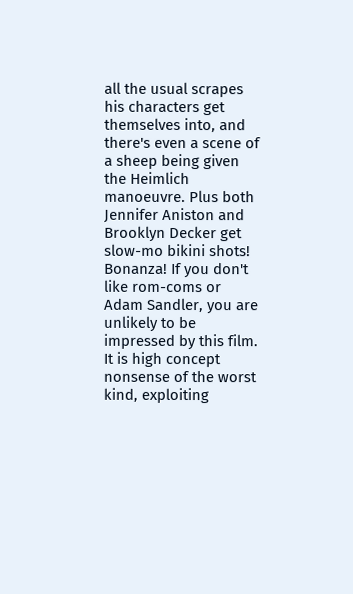all the usual scrapes his characters get themselves into, and there's even a scene of a sheep being given the Heimlich manoeuvre. Plus both Jennifer Aniston and Brooklyn Decker get slow-mo bikini shots! Bonanza! If you don't like rom-coms or Adam Sandler, you are unlikely to be impressed by this film. It is high concept nonsense of the worst kind, exploiting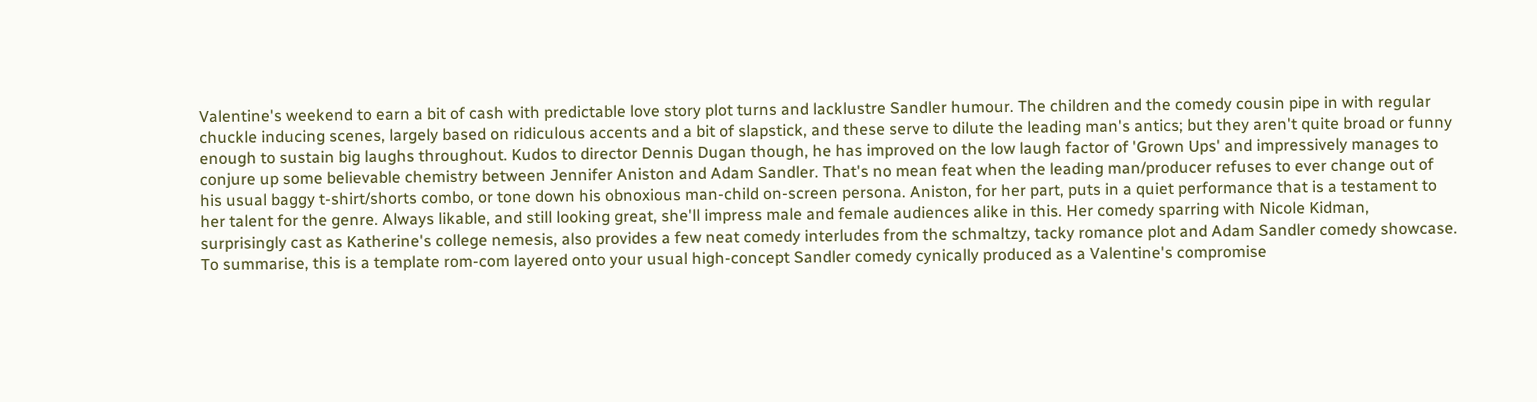Valentine's weekend to earn a bit of cash with predictable love story plot turns and lacklustre Sandler humour. The children and the comedy cousin pipe in with regular chuckle inducing scenes, largely based on ridiculous accents and a bit of slapstick, and these serve to dilute the leading man's antics; but they aren't quite broad or funny enough to sustain big laughs throughout. Kudos to director Dennis Dugan though, he has improved on the low laugh factor of 'Grown Ups' and impressively manages to conjure up some believable chemistry between Jennifer Aniston and Adam Sandler. That's no mean feat when the leading man/producer refuses to ever change out of his usual baggy t-shirt/shorts combo, or tone down his obnoxious man-child on-screen persona. Aniston, for her part, puts in a quiet performance that is a testament to her talent for the genre. Always likable, and still looking great, she'll impress male and female audiences alike in this. Her comedy sparring with Nicole Kidman, surprisingly cast as Katherine's college nemesis, also provides a few neat comedy interludes from the schmaltzy, tacky romance plot and Adam Sandler comedy showcase. To summarise, this is a template rom-com layered onto your usual high-concept Sandler comedy cynically produced as a Valentine's compromise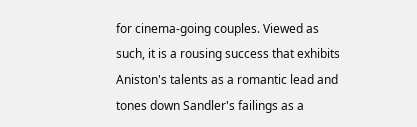for cinema-going couples. Viewed as such, it is a rousing success that exhibits Aniston's talents as a romantic lead and tones down Sandler's failings as a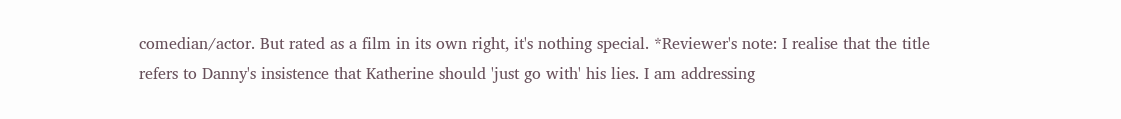comedian/actor. But rated as a film in its own right, it's nothing special. *Reviewer's note: I realise that the title refers to Danny's insistence that Katherine should 'just go with' his lies. I am addressing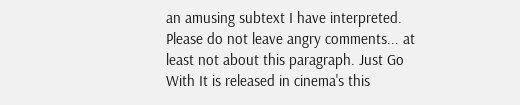an amusing subtext I have interpreted. Please do not leave angry comments... at least not about this paragraph. Just Go With It is released in cinema's this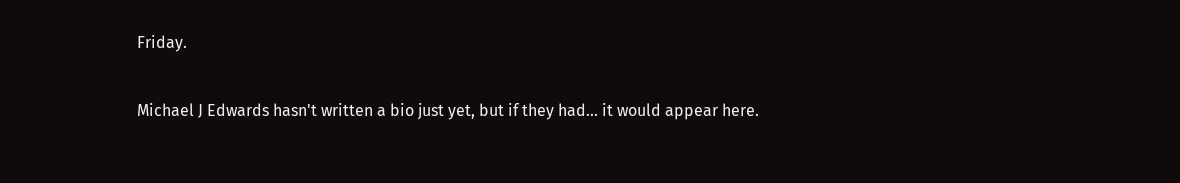Friday.

Michael J Edwards hasn't written a bio just yet, but if they had... it would appear here.